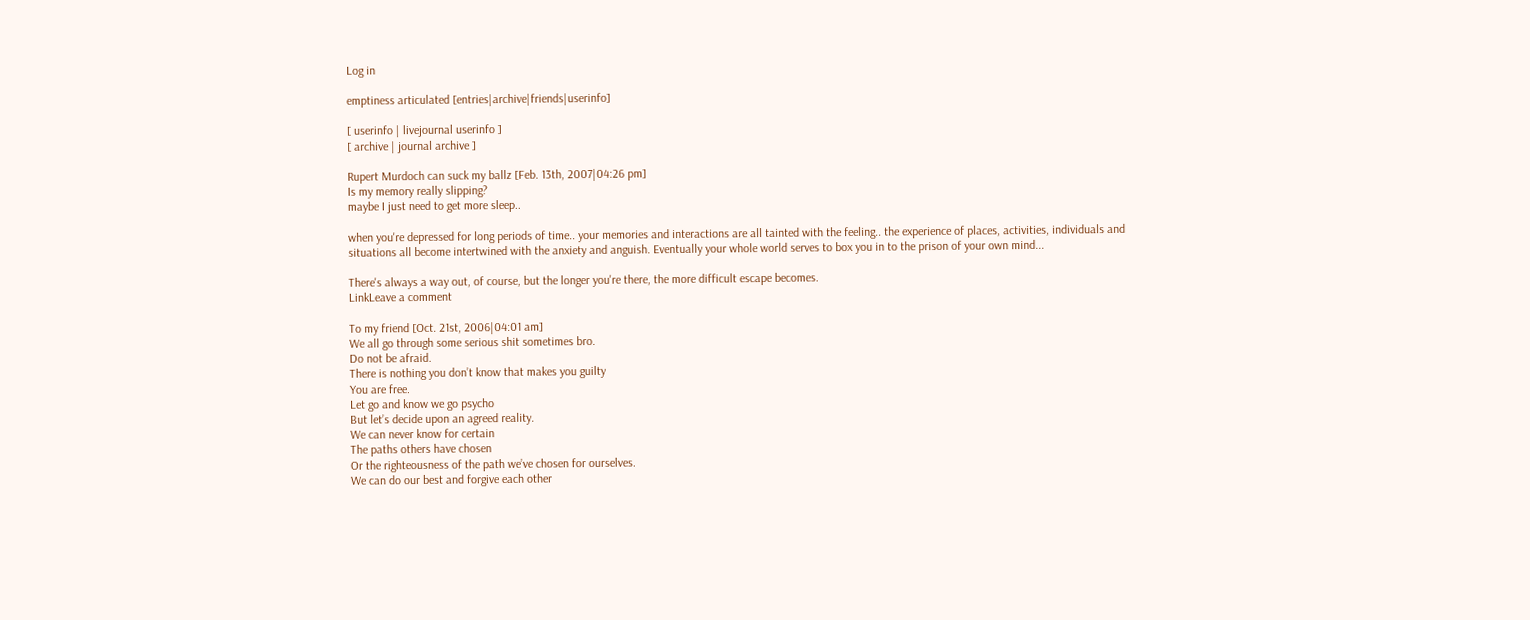Log in

emptiness articulated [entries|archive|friends|userinfo]

[ userinfo | livejournal userinfo ]
[ archive | journal archive ]

Rupert Murdoch can suck my ballz [Feb. 13th, 2007|04:26 pm]
Is my memory really slipping?
maybe I just need to get more sleep..

when you're depressed for long periods of time.. your memories and interactions are all tainted with the feeling.. the experience of places, activities, individuals and situations all become intertwined with the anxiety and anguish. Eventually your whole world serves to box you in to the prison of your own mind...

There's always a way out, of course, but the longer you're there, the more difficult escape becomes.
LinkLeave a comment

To my friend [Oct. 21st, 2006|04:01 am]
We all go through some serious shit sometimes bro.
Do not be afraid.
There is nothing you don’t know that makes you guilty
You are free.
Let go and know we go psycho
But let’s decide upon an agreed reality.
We can never know for certain
The paths others have chosen
Or the righteousness of the path we’ve chosen for ourselves.
We can do our best and forgive each other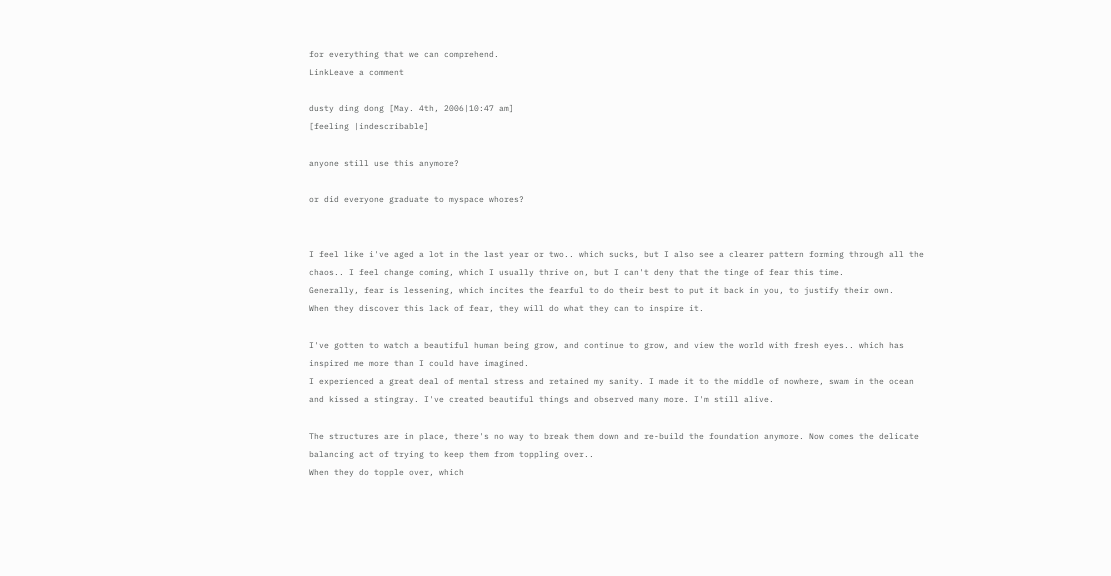for everything that we can comprehend.
LinkLeave a comment

dusty ding dong [May. 4th, 2006|10:47 am]
[feeling |indescribable]

anyone still use this anymore?

or did everyone graduate to myspace whores?


I feel like i've aged a lot in the last year or two.. which sucks, but I also see a clearer pattern forming through all the chaos.. I feel change coming, which I usually thrive on, but I can't deny that the tinge of fear this time.
Generally, fear is lessening, which incites the fearful to do their best to put it back in you, to justify their own.
When they discover this lack of fear, they will do what they can to inspire it.

I've gotten to watch a beautiful human being grow, and continue to grow, and view the world with fresh eyes.. which has inspired me more than I could have imagined.
I experienced a great deal of mental stress and retained my sanity. I made it to the middle of nowhere, swam in the ocean and kissed a stingray. I've created beautiful things and observed many more. I'm still alive.

The structures are in place, there's no way to break them down and re-build the foundation anymore. Now comes the delicate balancing act of trying to keep them from toppling over..
When they do topple over, which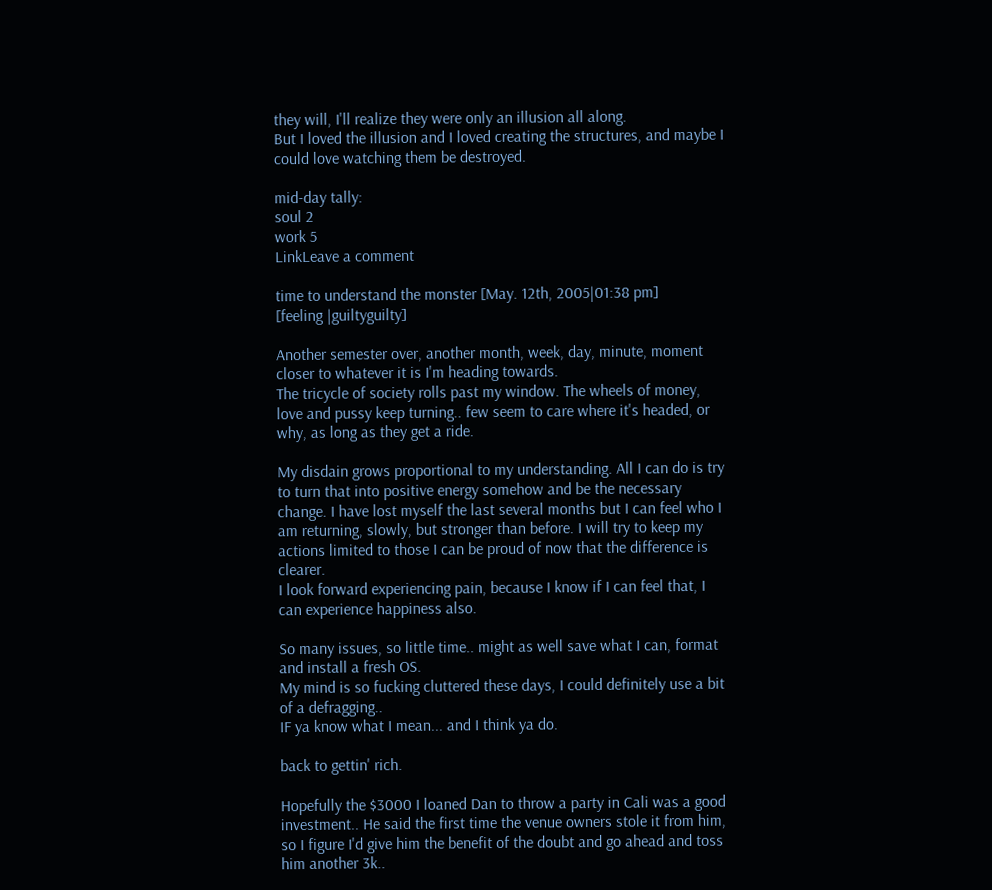they will, I'll realize they were only an illusion all along.
But I loved the illusion and I loved creating the structures, and maybe I could love watching them be destroyed.

mid-day tally:
soul 2
work 5
LinkLeave a comment

time to understand the monster [May. 12th, 2005|01:38 pm]
[feeling |guiltyguilty]

Another semester over, another month, week, day, minute, moment closer to whatever it is I'm heading towards.
The tricycle of society rolls past my window. The wheels of money, love and pussy keep turning.. few seem to care where it's headed, or why, as long as they get a ride.

My disdain grows proportional to my understanding. All I can do is try to turn that into positive energy somehow and be the necessary change. I have lost myself the last several months but I can feel who I am returning, slowly, but stronger than before. I will try to keep my actions limited to those I can be proud of now that the difference is clearer.
I look forward experiencing pain, because I know if I can feel that, I can experience happiness also.

So many issues, so little time.. might as well save what I can, format and install a fresh OS.
My mind is so fucking cluttered these days, I could definitely use a bit of a defragging..
IF ya know what I mean... and I think ya do.

back to gettin' rich.

Hopefully the $3000 I loaned Dan to throw a party in Cali was a good investment.. He said the first time the venue owners stole it from him, so I figure I'd give him the benefit of the doubt and go ahead and toss him another 3k..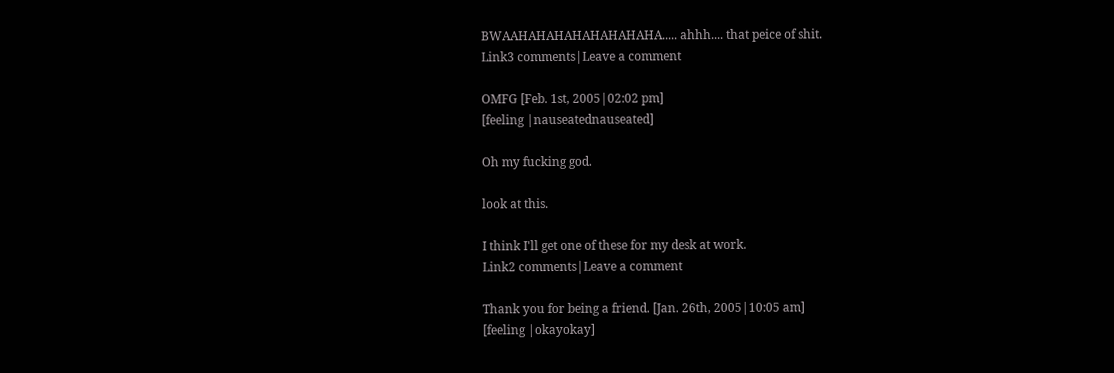BWAAHAHAHAHAHAHAHAHA..... ahhh.... that peice of shit.
Link3 comments|Leave a comment

OMFG [Feb. 1st, 2005|02:02 pm]
[feeling |nauseatednauseated]

Oh my fucking god.

look at this.

I think I'll get one of these for my desk at work.
Link2 comments|Leave a comment

Thank you for being a friend. [Jan. 26th, 2005|10:05 am]
[feeling |okayokay]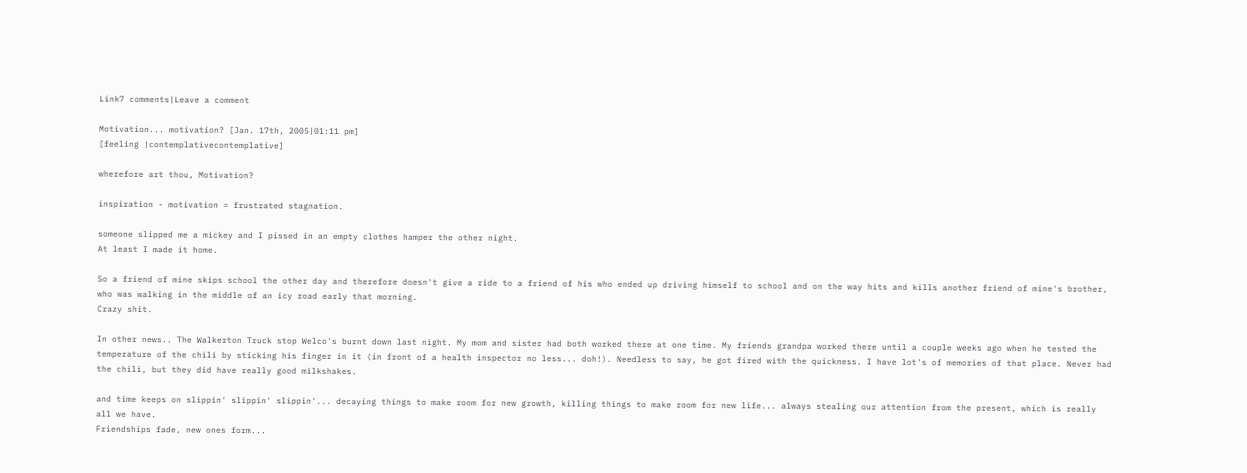Link7 comments|Leave a comment

Motivation... motivation? [Jan. 17th, 2005|01:11 pm]
[feeling |contemplativecontemplative]

wherefore art thou, Motivation?

inspiration - motivation = frustrated stagnation.

someone slipped me a mickey and I pissed in an empty clothes hamper the other night.
At least I made it home.

So a friend of mine skips school the other day and therefore doesn't give a ride to a friend of his who ended up driving himself to school and on the way hits and kills another friend of mine's brother, who was walking in the middle of an icy road early that morning.
Crazy shit.

In other news.. The Walkerton Truck stop Welco's burnt down last night. My mom and sister had both worked there at one time. My friends grandpa worked there until a couple weeks ago when he tested the temperature of the chili by sticking his finger in it (in front of a health inspector no less... doh!). Needless to say, he got fired with the quickness. I have lot's of memories of that place. Never had the chili, but they did have really good milkshakes.

and time keeps on slippin' slippin' slippin'... decaying things to make room for new growth, killing things to make room for new life... always stealing our attention from the present, which is really all we have.
Friendships fade, new ones form...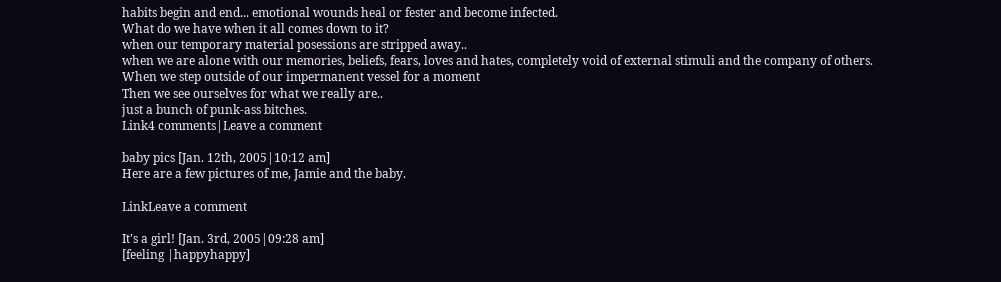habits begin and end... emotional wounds heal or fester and become infected.
What do we have when it all comes down to it?
when our temporary material posessions are stripped away..
when we are alone with our memories, beliefs, fears, loves and hates, completely void of external stimuli and the company of others.
When we step outside of our impermanent vessel for a moment
Then we see ourselves for what we really are..
just a bunch of punk-ass bitches.
Link4 comments|Leave a comment

baby pics [Jan. 12th, 2005|10:12 am]
Here are a few pictures of me, Jamie and the baby.

LinkLeave a comment

It's a girl! [Jan. 3rd, 2005|09:28 am]
[feeling |happyhappy]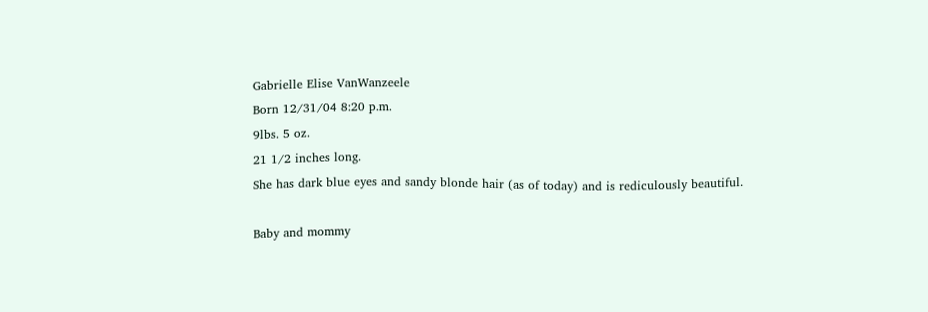Gabrielle Elise VanWanzeele
Born 12/31/04 8:20 p.m.
9lbs. 5 oz.
21 1/2 inches long.
She has dark blue eyes and sandy blonde hair (as of today) and is rediculously beautiful.

Baby and mommy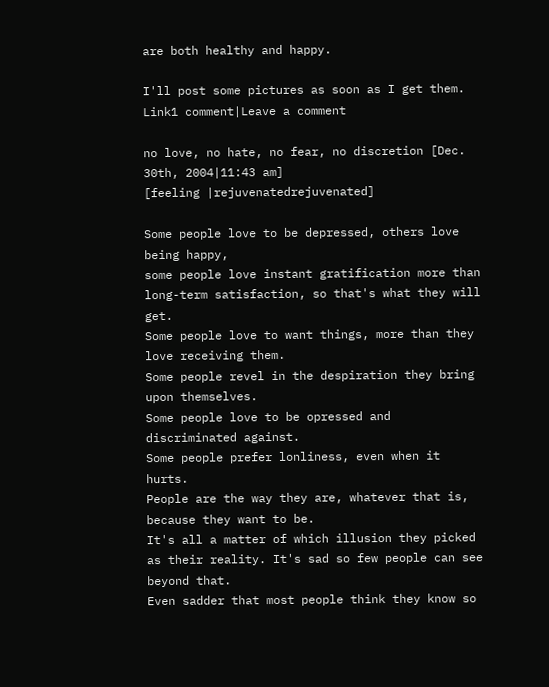are both healthy and happy.

I'll post some pictures as soon as I get them.
Link1 comment|Leave a comment

no love, no hate, no fear, no discretion [Dec. 30th, 2004|11:43 am]
[feeling |rejuvenatedrejuvenated]

Some people love to be depressed, others love being happy,
some people love instant gratification more than long-term satisfaction, so that's what they will get.
Some people love to want things, more than they love receiving them.
Some people revel in the despiration they bring upon themselves.
Some people love to be opressed and discriminated against.
Some people prefer lonliness, even when it hurts.
People are the way they are, whatever that is, because they want to be.
It's all a matter of which illusion they picked as their reality. It's sad so few people can see beyond that.
Even sadder that most people think they know so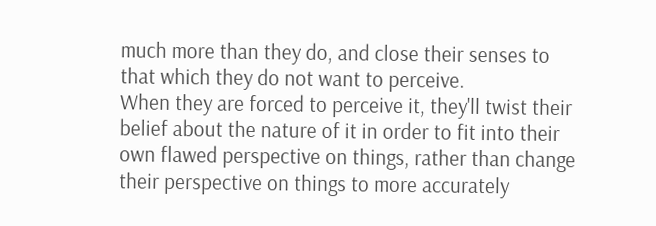much more than they do, and close their senses to that which they do not want to perceive.
When they are forced to perceive it, they'll twist their belief about the nature of it in order to fit into their own flawed perspective on things, rather than change their perspective on things to more accurately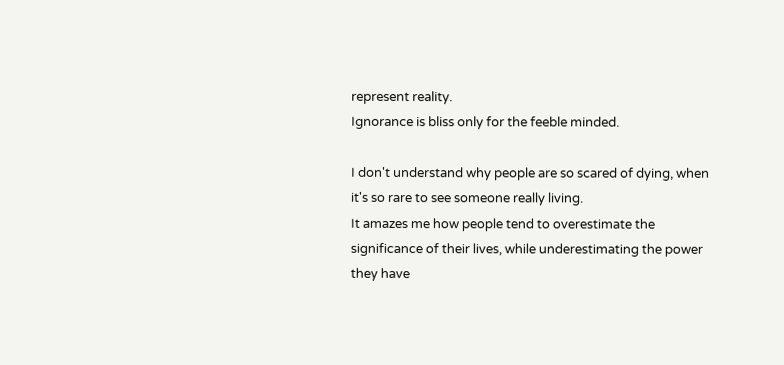represent reality.
Ignorance is bliss only for the feeble minded.

I don't understand why people are so scared of dying, when it's so rare to see someone really living.
It amazes me how people tend to overestimate the significance of their lives, while underestimating the power they have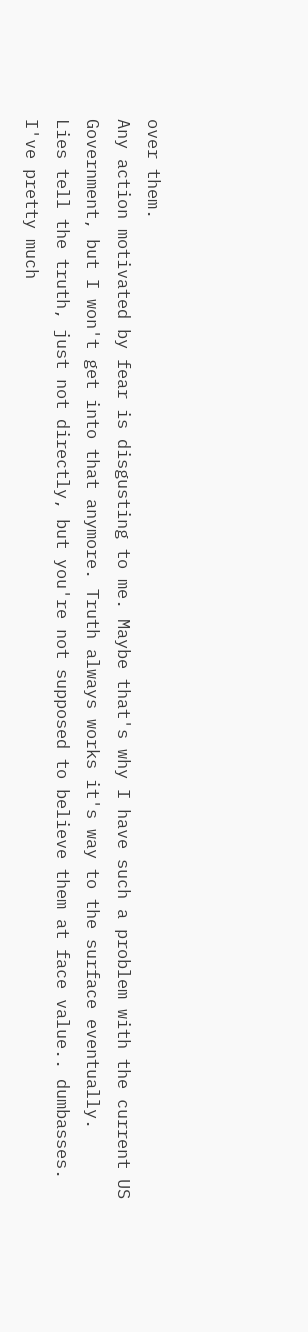over them.
Any action motivated by fear is disgusting to me. Maybe that's why I have such a problem with the current US Government, but I won't get into that anymore. Truth always works it's way to the surface eventually.
Lies tell the truth, just not directly, but you're not supposed to believe them at face value.. dumbasses.
I've pretty much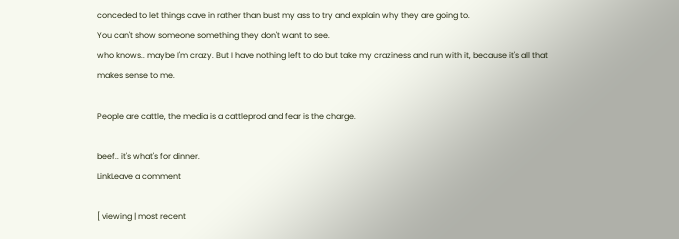conceded to let things cave in rather than bust my ass to try and explain why they are going to.
You can't show someone something they don't want to see.
who knows.. maybe I'm crazy. But I have nothing left to do but take my craziness and run with it, because it's all that makes sense to me.

People are cattle, the media is a cattleprod and fear is the charge.

beef.. it's what's for dinner.
LinkLeave a comment

[ viewing | most recent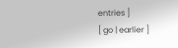entries ]
[ go | earlier ]